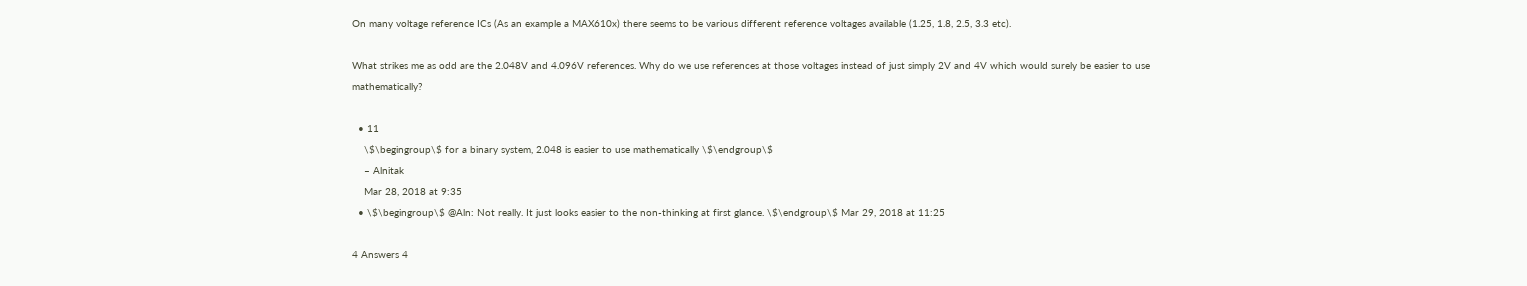On many voltage reference ICs (As an example a MAX610x) there seems to be various different reference voltages available (1.25, 1.8, 2.5, 3.3 etc).

What strikes me as odd are the 2.048V and 4.096V references. Why do we use references at those voltages instead of just simply 2V and 4V which would surely be easier to use mathematically?

  • 11
    \$\begingroup\$ for a binary system, 2.048 is easier to use mathematically \$\endgroup\$
    – Alnitak
    Mar 28, 2018 at 9:35
  • \$\begingroup\$ @Aln: Not really. It just looks easier to the non-thinking at first glance. \$\endgroup\$ Mar 29, 2018 at 11:25

4 Answers 4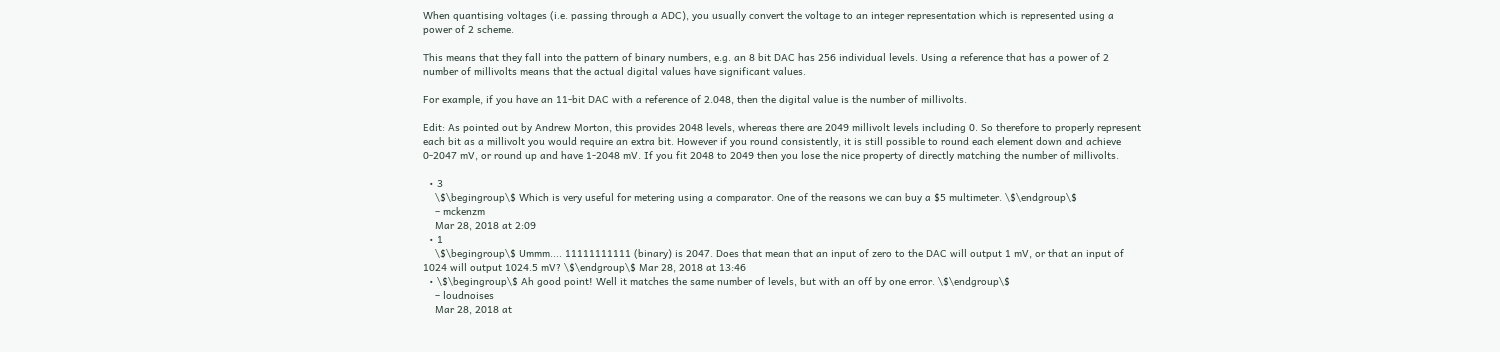When quantising voltages (i.e. passing through a ADC), you usually convert the voltage to an integer representation which is represented using a power of 2 scheme.

This means that they fall into the pattern of binary numbers, e.g. an 8 bit DAC has 256 individual levels. Using a reference that has a power of 2 number of millivolts means that the actual digital values have significant values.

For example, if you have an 11-bit DAC with a reference of 2.048, then the digital value is the number of millivolts.

Edit: As pointed out by Andrew Morton, this provides 2048 levels, whereas there are 2049 millivolt levels including 0. So therefore to properly represent each bit as a millivolt you would require an extra bit. However if you round consistently, it is still possible to round each element down and achieve 0-2047 mV, or round up and have 1-2048 mV. If you fit 2048 to 2049 then you lose the nice property of directly matching the number of millivolts.

  • 3
    \$\begingroup\$ Which is very useful for metering using a comparator. One of the reasons we can buy a $5 multimeter. \$\endgroup\$
    – mckenzm
    Mar 28, 2018 at 2:09
  • 1
    \$\begingroup\$ Ummm.... 11111111111 (binary) is 2047. Does that mean that an input of zero to the DAC will output 1 mV, or that an input of 1024 will output 1024.5 mV? \$\endgroup\$ Mar 28, 2018 at 13:46
  • \$\begingroup\$ Ah good point! Well it matches the same number of levels, but with an off by one error. \$\endgroup\$
    – loudnoises
    Mar 28, 2018 at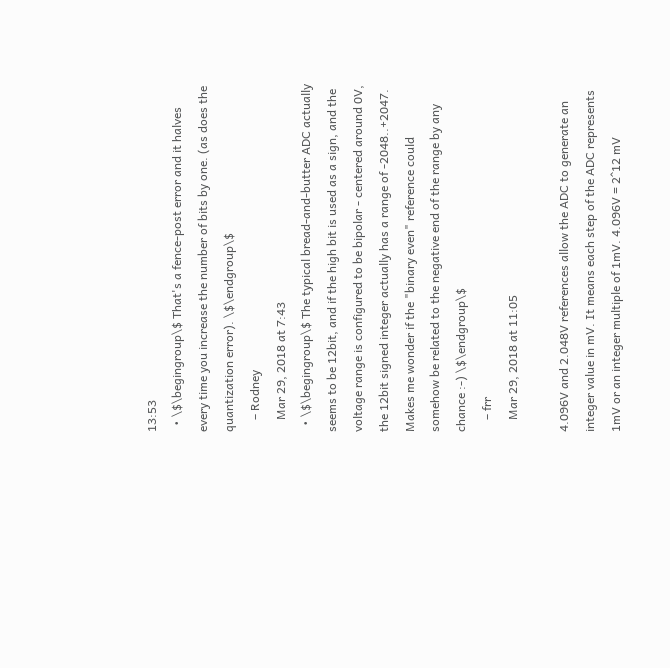13:53
  • \$\begingroup\$ That's a fence-post error and it halves every time you increase the number of bits by one. (as does the quantization error). \$\endgroup\$
    – Rodney
    Mar 29, 2018 at 7:43
  • \$\begingroup\$ The typical bread-and-butter ADC actually seems to be 12bit, and if the high bit is used as a sign, and the voltage range is configured to be bipolar - centered around 0V, the 12bit signed integer actually has a range of -2048..+2047. Makes me wonder if the "binary even" reference could somehow be related to the negative end of the range by any chance :-) \$\endgroup\$
    – frr
    Mar 29, 2018 at 11:05

4.096V and 2.048V references allow the ADC to generate an integer value in mV. It means each step of the ADC represents 1mV or an integer multiple of 1mV. 4.096V = 2^12 mV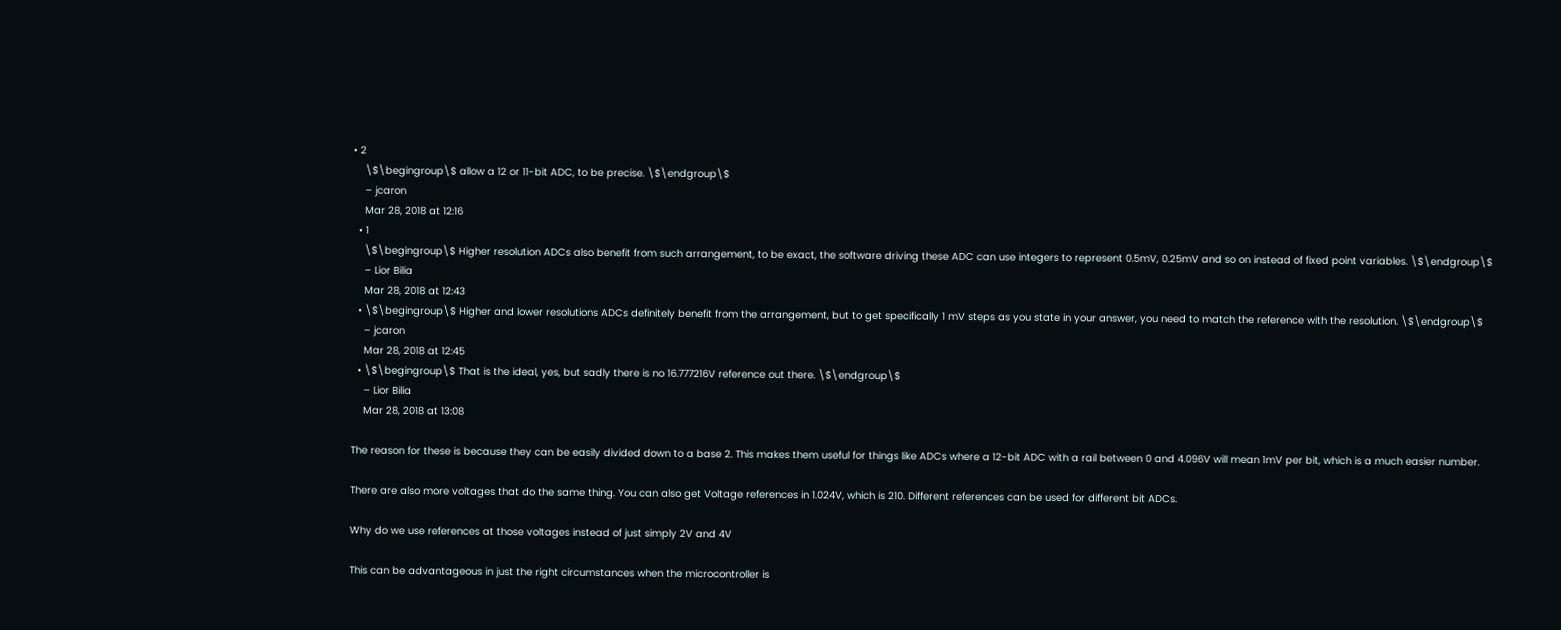• 2
    \$\begingroup\$ allow a 12 or 11-bit ADC, to be precise. \$\endgroup\$
    – jcaron
    Mar 28, 2018 at 12:16
  • 1
    \$\begingroup\$ Higher resolution ADCs also benefit from such arrangement, to be exact, the software driving these ADC can use integers to represent 0.5mV, 0.25mV and so on instead of fixed point variables. \$\endgroup\$
    – Lior Bilia
    Mar 28, 2018 at 12:43
  • \$\begingroup\$ Higher and lower resolutions ADCs definitely benefit from the arrangement, but to get specifically 1 mV steps as you state in your answer, you need to match the reference with the resolution. \$\endgroup\$
    – jcaron
    Mar 28, 2018 at 12:45
  • \$\begingroup\$ That is the ideal, yes, but sadly there is no 16.777216V reference out there. \$\endgroup\$
    – Lior Bilia
    Mar 28, 2018 at 13:08

The reason for these is because they can be easily divided down to a base 2. This makes them useful for things like ADCs where a 12-bit ADC with a rail between 0 and 4.096V will mean 1mV per bit, which is a much easier number.

There are also more voltages that do the same thing. You can also get Voltage references in 1.024V, which is 210. Different references can be used for different bit ADCs.

Why do we use references at those voltages instead of just simply 2V and 4V

This can be advantageous in just the right circumstances when the microcontroller is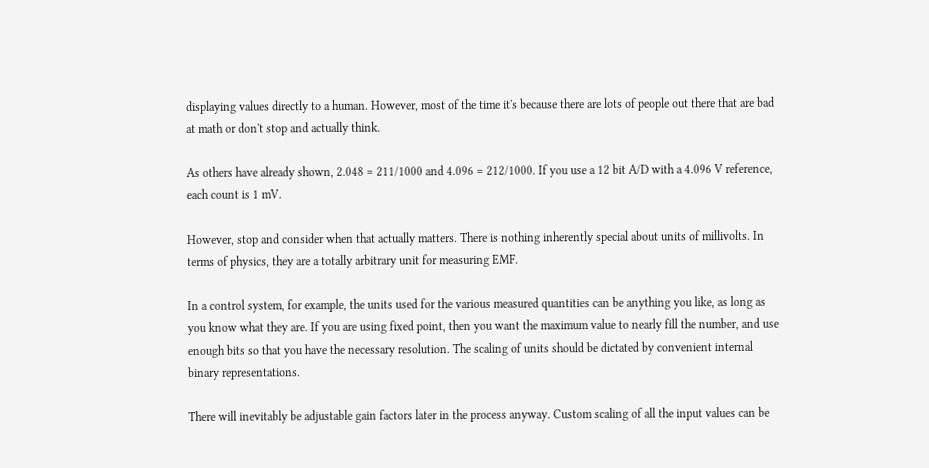displaying values directly to a human. However, most of the time it's because there are lots of people out there that are bad at math or don't stop and actually think.

As others have already shown, 2.048 = 211/1000 and 4.096 = 212/1000. If you use a 12 bit A/D with a 4.096 V reference, each count is 1 mV.

However, stop and consider when that actually matters. There is nothing inherently special about units of millivolts. In terms of physics, they are a totally arbitrary unit for measuring EMF.

In a control system, for example, the units used for the various measured quantities can be anything you like, as long as you know what they are. If you are using fixed point, then you want the maximum value to nearly fill the number, and use enough bits so that you have the necessary resolution. The scaling of units should be dictated by convenient internal binary representations.

There will inevitably be adjustable gain factors later in the process anyway. Custom scaling of all the input values can be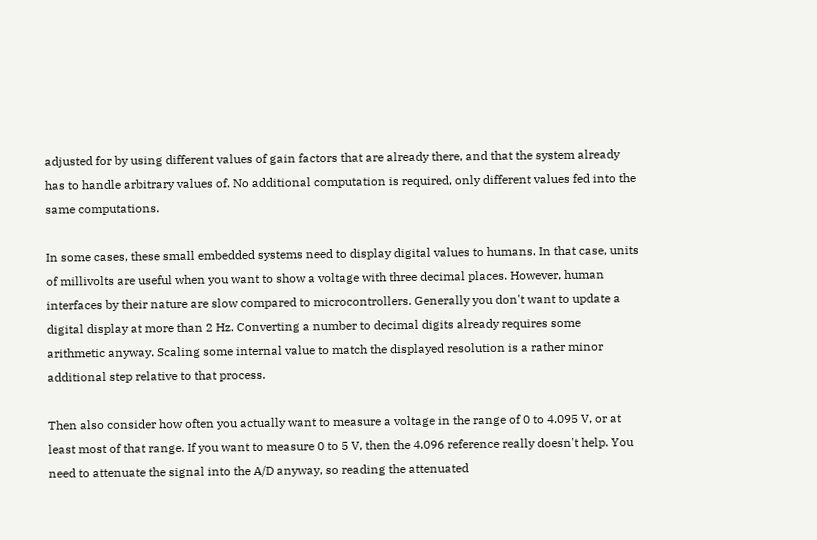adjusted for by using different values of gain factors that are already there, and that the system already has to handle arbitrary values of. No additional computation is required, only different values fed into the same computations.

In some cases, these small embedded systems need to display digital values to humans. In that case, units of millivolts are useful when you want to show a voltage with three decimal places. However, human interfaces by their nature are slow compared to microcontrollers. Generally you don't want to update a digital display at more than 2 Hz. Converting a number to decimal digits already requires some arithmetic anyway. Scaling some internal value to match the displayed resolution is a rather minor additional step relative to that process.

Then also consider how often you actually want to measure a voltage in the range of 0 to 4.095 V, or at least most of that range. If you want to measure 0 to 5 V, then the 4.096 reference really doesn't help. You need to attenuate the signal into the A/D anyway, so reading the attenuated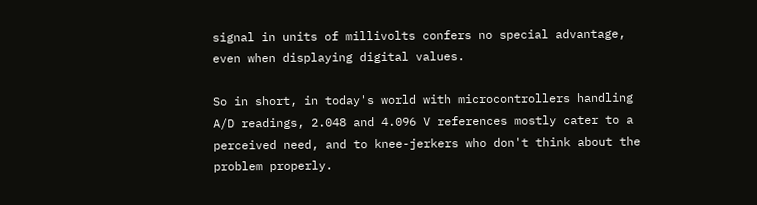signal in units of millivolts confers no special advantage, even when displaying digital values.

So in short, in today's world with microcontrollers handling A/D readings, 2.048 and 4.096 V references mostly cater to a perceived need, and to knee-jerkers who don't think about the problem properly.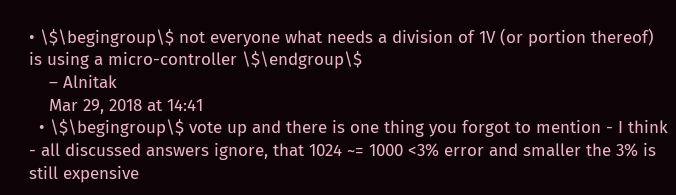• \$\begingroup\$ not everyone what needs a division of 1V (or portion thereof) is using a micro-controller \$\endgroup\$
    – Alnitak
    Mar 29, 2018 at 14:41
  • \$\begingroup\$ vote up and there is one thing you forgot to mention - I think - all discussed answers ignore, that 1024 ~= 1000 <3% error and smaller the 3% is still expensive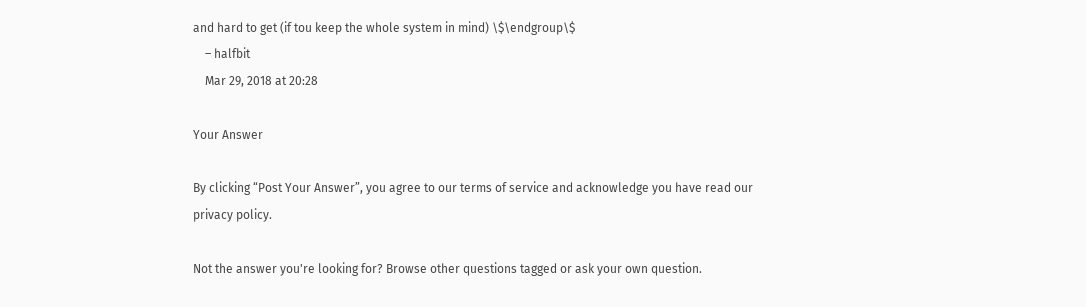and hard to get (if tou keep the whole system in mind) \$\endgroup\$
    – halfbit
    Mar 29, 2018 at 20:28

Your Answer

By clicking “Post Your Answer”, you agree to our terms of service and acknowledge you have read our privacy policy.

Not the answer you're looking for? Browse other questions tagged or ask your own question.